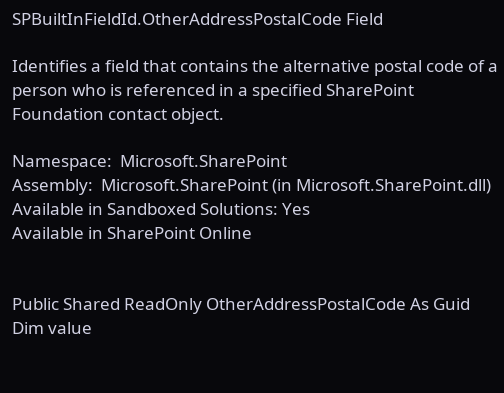SPBuiltInFieldId.OtherAddressPostalCode Field

Identifies a field that contains the alternative postal code of a person who is referenced in a specified SharePoint Foundation contact object.

Namespace:  Microsoft.SharePoint
Assembly:  Microsoft.SharePoint (in Microsoft.SharePoint.dll)
Available in Sandboxed Solutions: Yes
Available in SharePoint Online


Public Shared ReadOnly OtherAddressPostalCode As Guid
Dim value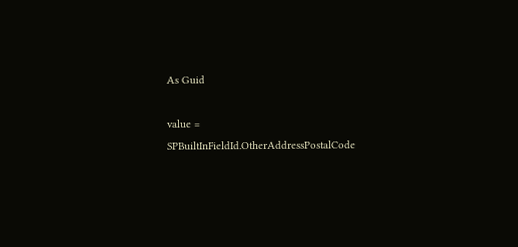As Guid

value = SPBuiltInFieldId.OtherAddressPostalCode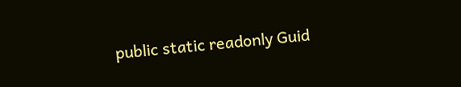public static readonly Guid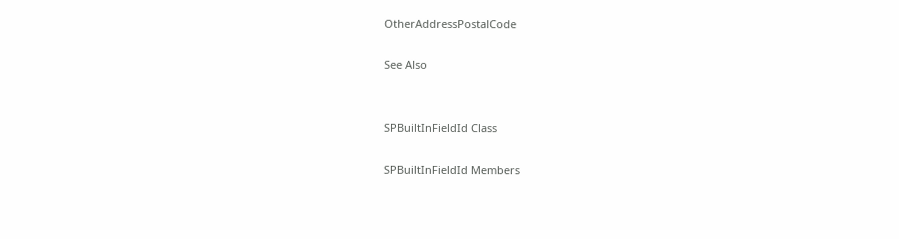OtherAddressPostalCode

See Also


SPBuiltInFieldId Class

SPBuiltInFieldId Members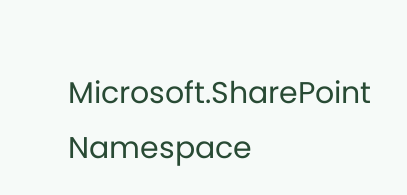Microsoft.SharePoint Namespace